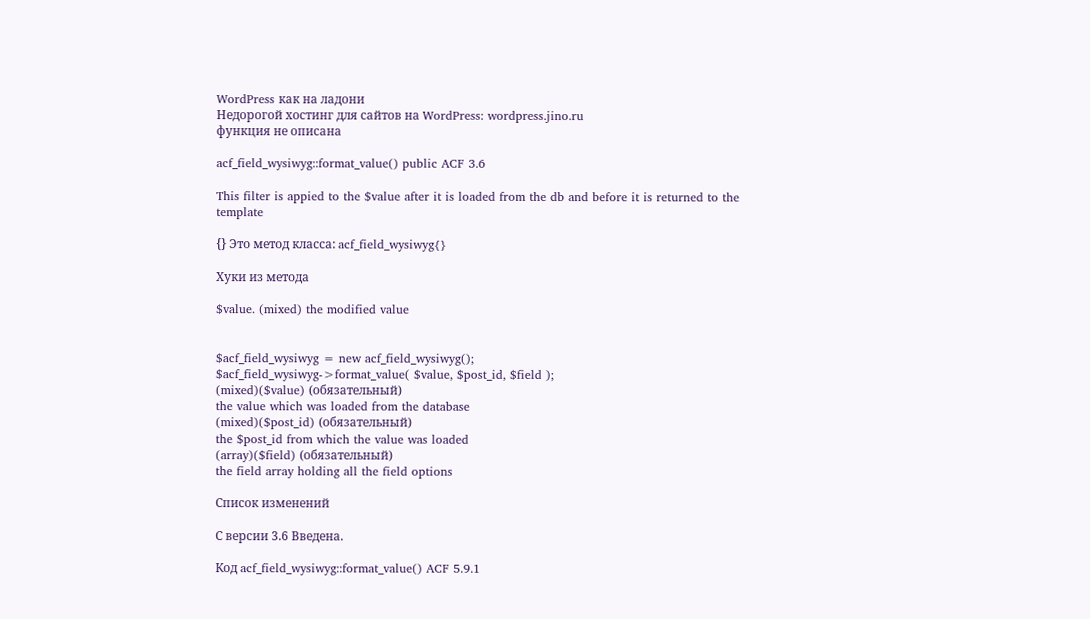WordPress как на ладони
Недорогой хостинг для сайтов на WordPress: wordpress.jino.ru
функция не описана

acf_field_wysiwyg::format_value() public ACF 3.6

This filter is appied to the $value after it is loaded from the db and before it is returned to the template

{} Это метод класса: acf_field_wysiwyg{}

Хуки из метода

$value. (mixed) the modified value


$acf_field_wysiwyg = new acf_field_wysiwyg();
$acf_field_wysiwyg->format_value( $value, $post_id, $field );
(mixed)($value) (обязательный)
the value which was loaded from the database
(mixed)($post_id) (обязательный)
the $post_id from which the value was loaded
(array)($field) (обязательный)
the field array holding all the field options

Список изменений

С версии 3.6 Введена.

Код acf_field_wysiwyg::format_value() ACF 5.9.1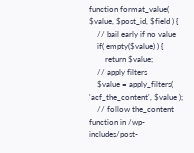function format_value( $value, $post_id, $field ) {
    // bail early if no value
    if( empty($value) ) {
        return $value;
    // apply filters
    $value = apply_filters( 'acf_the_content', $value );
    // follow the_content function in /wp-includes/post-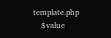template.php
    $value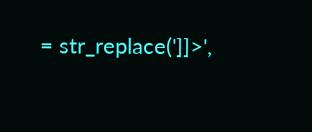= str_replace(']]>',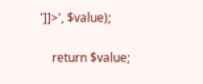']]>', $value);

    return $value;